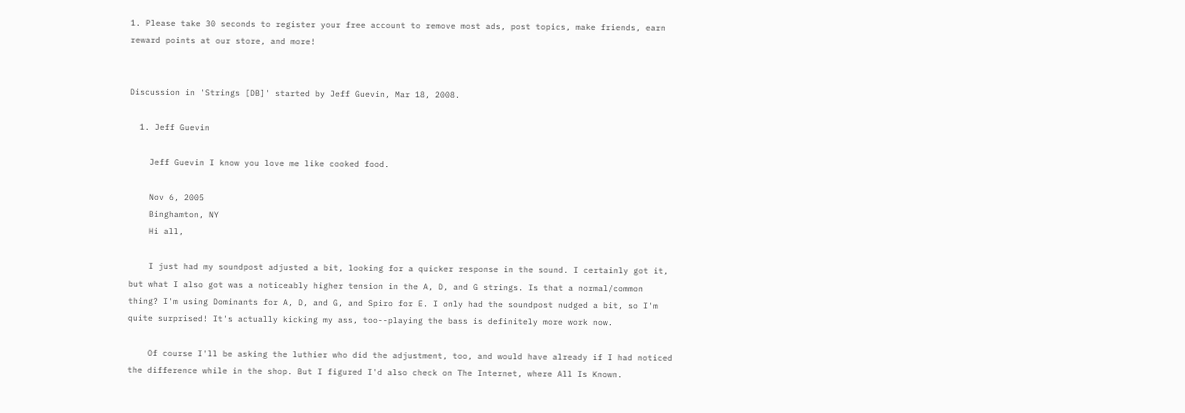1. Please take 30 seconds to register your free account to remove most ads, post topics, make friends, earn reward points at our store, and more!


Discussion in 'Strings [DB]' started by Jeff Guevin, Mar 18, 2008.

  1. Jeff Guevin

    Jeff Guevin I know you love me like cooked food.

    Nov 6, 2005
    Binghamton, NY
    Hi all,

    I just had my soundpost adjusted a bit, looking for a quicker response in the sound. I certainly got it, but what I also got was a noticeably higher tension in the A, D, and G strings. Is that a normal/common thing? I'm using Dominants for A, D, and G, and Spiro for E. I only had the soundpost nudged a bit, so I'm quite surprised! It's actually kicking my ass, too--playing the bass is definitely more work now.

    Of course I'll be asking the luthier who did the adjustment, too, and would have already if I had noticed the difference while in the shop. But I figured I'd also check on The Internet, where All Is Known.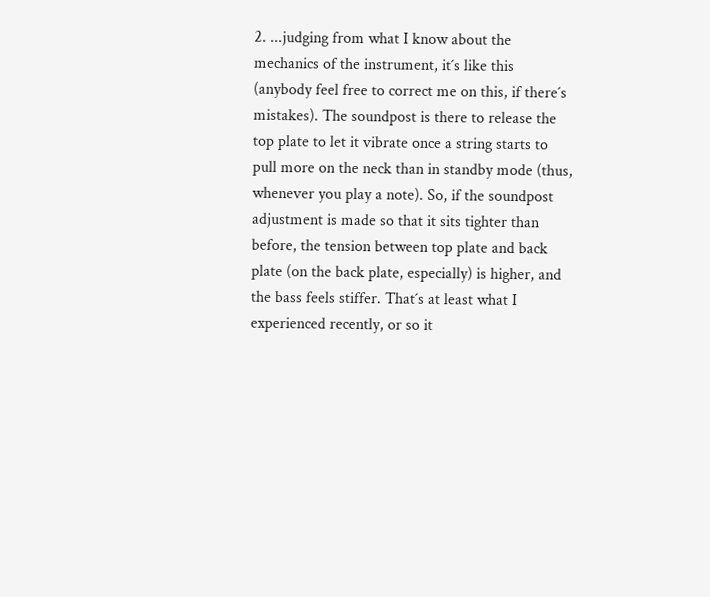2. ...judging from what I know about the mechanics of the instrument, it´s like this (anybody feel free to correct me on this, if there´s mistakes). The soundpost is there to release the top plate to let it vibrate once a string starts to pull more on the neck than in standby mode (thus, whenever you play a note). So, if the soundpost adjustment is made so that it sits tighter than before, the tension between top plate and back plate (on the back plate, especially) is higher, and the bass feels stiffer. That´s at least what I experienced recently, or so it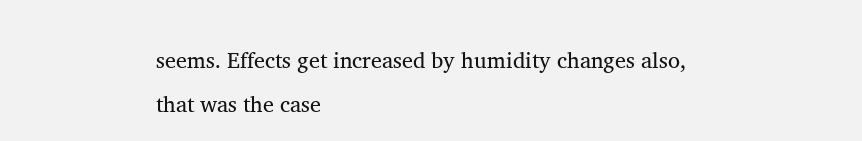seems. Effects get increased by humidity changes also, that was the case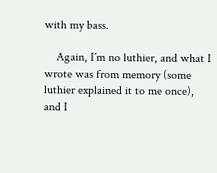with my bass.

    Again, I´m no luthier, and what I wrote was from memory (some luthier explained it to me once), and I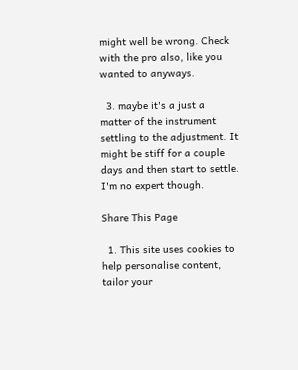might well be wrong. Check with the pro also, like you wanted to anyways.

  3. maybe it's a just a matter of the instrument settling to the adjustment. It might be stiff for a couple days and then start to settle. I'm no expert though.

Share This Page

  1. This site uses cookies to help personalise content, tailor your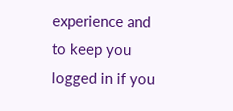experience and to keep you logged in if you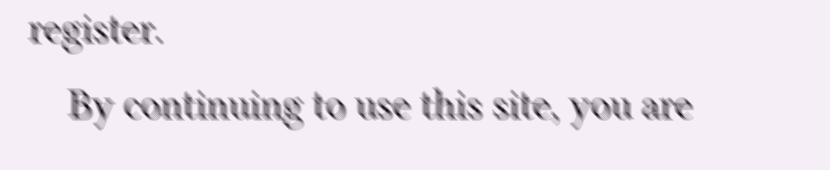register.
    By continuing to use this site, you are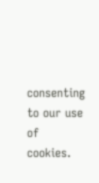consenting to our use of cookies.